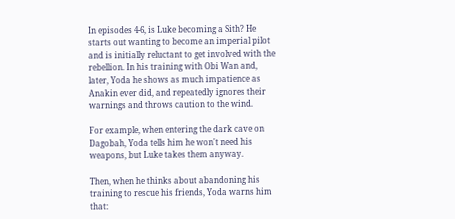In episodes 4-6, is Luke becoming a Sith? He starts out wanting to become an imperial pilot and is initially reluctant to get involved with the rebellion. In his training with Obi Wan and, later, Yoda he shows as much impatience as Anakin ever did, and repeatedly ignores their warnings and throws caution to the wind.

For example, when entering the dark cave on Dagobah, Yoda tells him he won't need his weapons, but Luke takes them anyway.

Then, when he thinks about abandoning his training to rescue his friends, Yoda warns him that: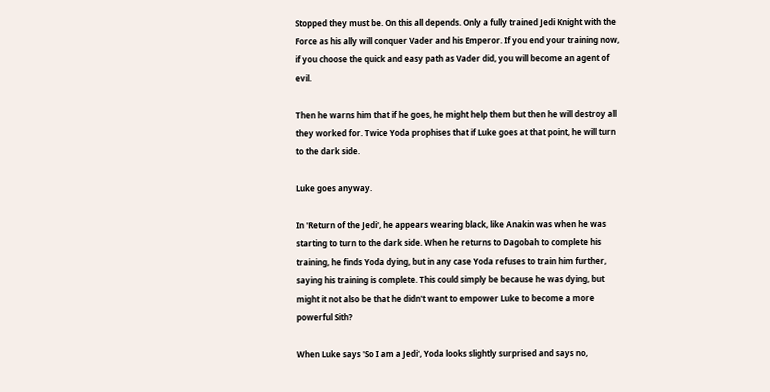Stopped they must be. On this all depends. Only a fully trained Jedi Knight with the Force as his ally will conquer Vader and his Emperor. If you end your training now, if you choose the quick and easy path as Vader did, you will become an agent of evil.

Then he warns him that if he goes, he might help them but then he will destroy all they worked for. Twice Yoda prophises that if Luke goes at that point, he will turn to the dark side.

Luke goes anyway.

In 'Return of the Jedi', he appears wearing black, like Anakin was when he was starting to turn to the dark side. When he returns to Dagobah to complete his training, he finds Yoda dying, but in any case Yoda refuses to train him further, saying his training is complete. This could simply be because he was dying, but might it not also be that he didn't want to empower Luke to become a more powerful Sith?

When Luke says 'So I am a Jedi', Yoda looks slightly surprised and says no,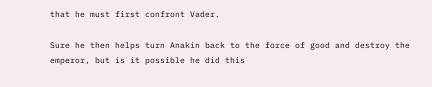that he must first confront Vader.

Sure he then helps turn Anakin back to the force of good and destroy the emperor, but is it possible he did this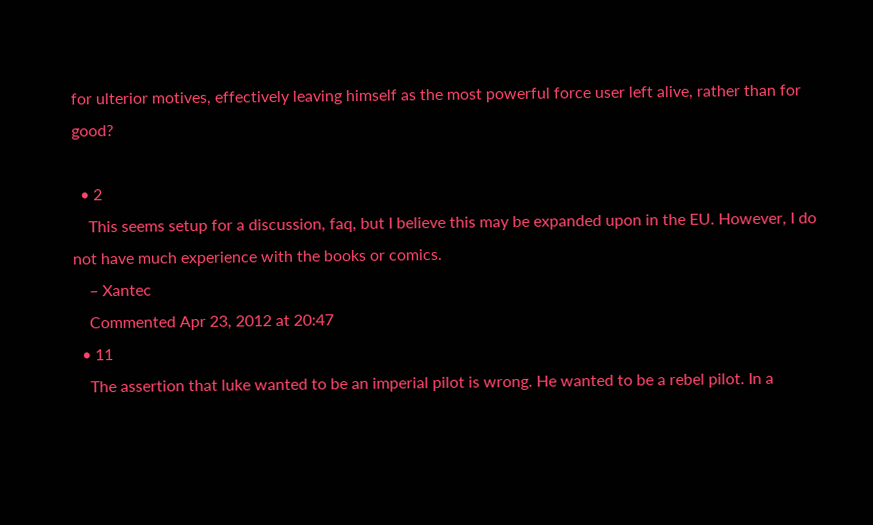for ulterior motives, effectively leaving himself as the most powerful force user left alive, rather than for good?

  • 2
    This seems setup for a discussion, faq, but I believe this may be expanded upon in the EU. However, I do not have much experience with the books or comics.
    – Xantec
    Commented Apr 23, 2012 at 20:47
  • 11
    The assertion that luke wanted to be an imperial pilot is wrong. He wanted to be a rebel pilot. In a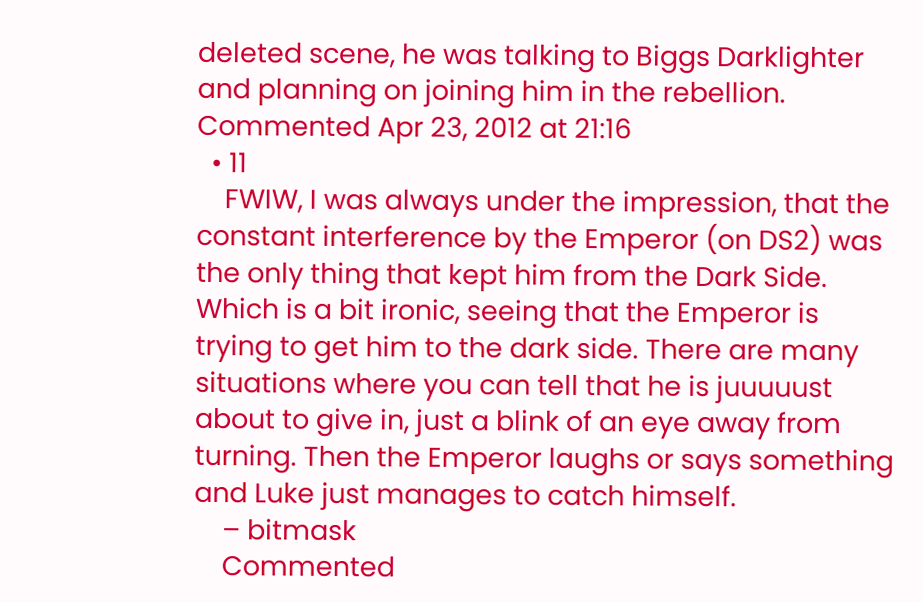deleted scene, he was talking to Biggs Darklighter and planning on joining him in the rebellion. Commented Apr 23, 2012 at 21:16
  • 11
    FWIW, I was always under the impression, that the constant interference by the Emperor (on DS2) was the only thing that kept him from the Dark Side. Which is a bit ironic, seeing that the Emperor is trying to get him to the dark side. There are many situations where you can tell that he is juuuuust about to give in, just a blink of an eye away from turning. Then the Emperor laughs or says something and Luke just manages to catch himself.
    – bitmask
    Commented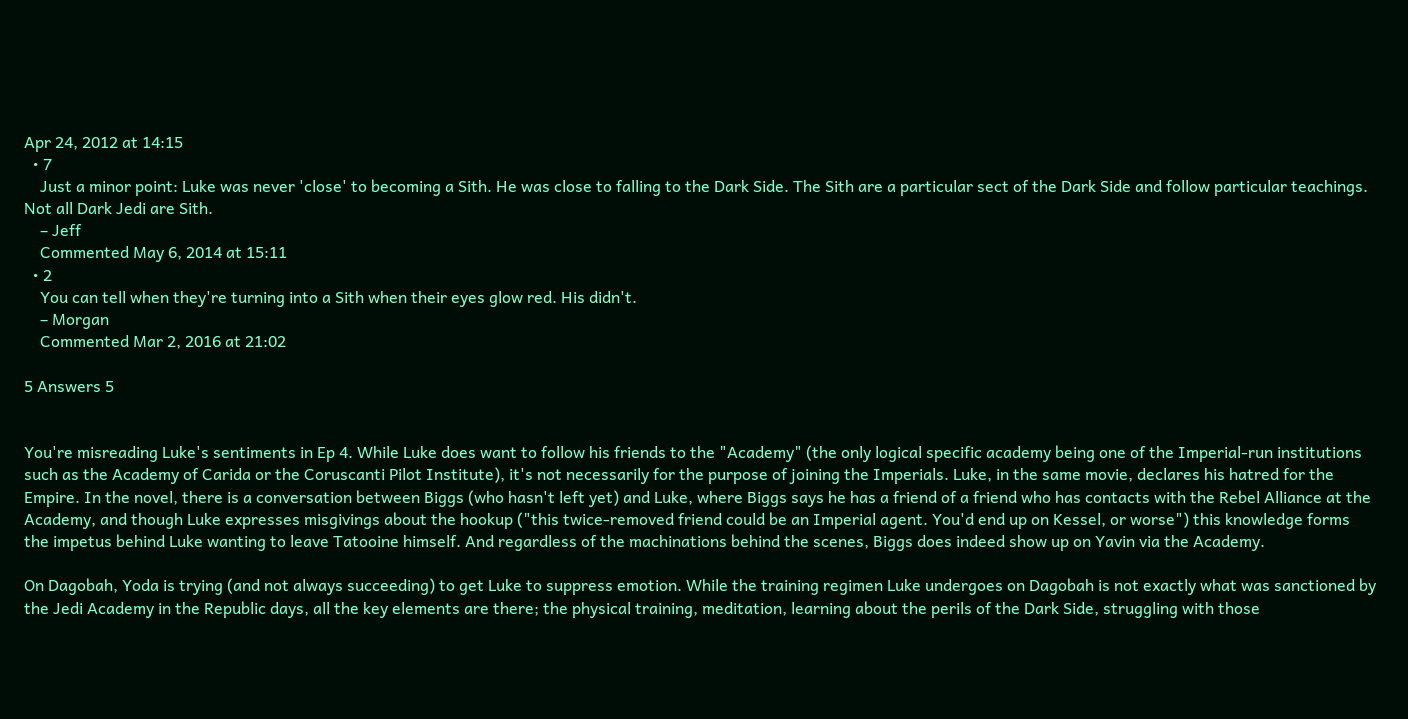Apr 24, 2012 at 14:15
  • 7
    Just a minor point: Luke was never 'close' to becoming a Sith. He was close to falling to the Dark Side. The Sith are a particular sect of the Dark Side and follow particular teachings. Not all Dark Jedi are Sith.
    – Jeff
    Commented May 6, 2014 at 15:11
  • 2
    You can tell when they're turning into a Sith when their eyes glow red. His didn't.
    – Morgan
    Commented Mar 2, 2016 at 21:02

5 Answers 5


You're misreading Luke's sentiments in Ep 4. While Luke does want to follow his friends to the "Academy" (the only logical specific academy being one of the Imperial-run institutions such as the Academy of Carida or the Coruscanti Pilot Institute), it's not necessarily for the purpose of joining the Imperials. Luke, in the same movie, declares his hatred for the Empire. In the novel, there is a conversation between Biggs (who hasn't left yet) and Luke, where Biggs says he has a friend of a friend who has contacts with the Rebel Alliance at the Academy, and though Luke expresses misgivings about the hookup ("this twice-removed friend could be an Imperial agent. You'd end up on Kessel, or worse") this knowledge forms the impetus behind Luke wanting to leave Tatooine himself. And regardless of the machinations behind the scenes, Biggs does indeed show up on Yavin via the Academy.

On Dagobah, Yoda is trying (and not always succeeding) to get Luke to suppress emotion. While the training regimen Luke undergoes on Dagobah is not exactly what was sanctioned by the Jedi Academy in the Republic days, all the key elements are there; the physical training, meditation, learning about the perils of the Dark Side, struggling with those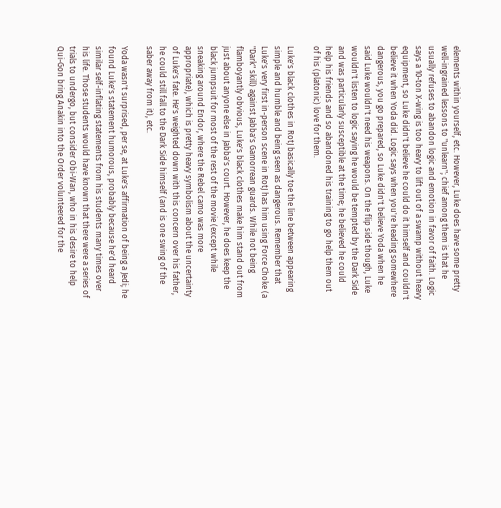elements within yourself, etc. However, Luke does have some pretty well-ingrained lessons to "unlearn"; chief among them is that he usually refuses to abandon logic and emotion in favor of faith. Logic says a 10-ton X-wing is too heavy to lift out of a swamp without heavy equipment, so Luke didn't believe he could do it himself and couldn't believe it when Yoda did. Logic says when you're heading somewhere dangerous, you go prepared, so Luke didn't believe Yoda when he said Luke wouldn't need his weapons. On the flip side though, Luke wouldn't listen to logic saying he would be tempted by the Dark Side and was particularly susceptible at the time; he believed he could help his friends and so abandoned his training to go help them out of his (platonic) love for them.

Luke's black clothes in RotJ basically toe the line between appearing simple and humble and being seen as dangerous. Remember that Luke's very first in-person scene in RotJ has him using Force Choke (a "Dark" skill) against Jabba's Gamorrean guards. While not being flamboyantly obvious, Luke's black clothes make him stand out from just about anyone else in Jabba's court. However, he does keep the black jumpsuit for most of the rest of the movie (except while sneaking around Endor, where the Rebel camo was more appropriate), which is pretty heavy symbolism about the uncertainty of Luke's fate. He's weighted down with this concern over his father, he could still fall to the Dark Side himself (and is one swing of the saber away from it), etc.

Yoda wasn't surprised, per se, at Luke's affirmation of being a Jedi; he found Luke's statement humorous, probably because he'd heard similar self-inflating statements from his students many times over his life. Those students would have known that there were a series of trials to undergo, but consider Obi-Wan, who in his desire to help Qui-Gon bring Anakin into the Order volunteered for the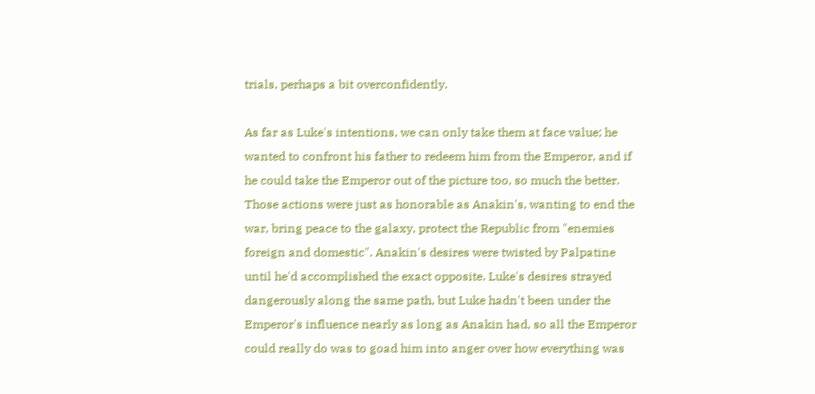trials, perhaps a bit overconfidently.

As far as Luke's intentions, we can only take them at face value; he wanted to confront his father to redeem him from the Emperor, and if he could take the Emperor out of the picture too, so much the better. Those actions were just as honorable as Anakin's, wanting to end the war, bring peace to the galaxy, protect the Republic from "enemies foreign and domestic". Anakin's desires were twisted by Palpatine until he'd accomplished the exact opposite. Luke's desires strayed dangerously along the same path, but Luke hadn't been under the Emperor's influence nearly as long as Anakin had, so all the Emperor could really do was to goad him into anger over how everything was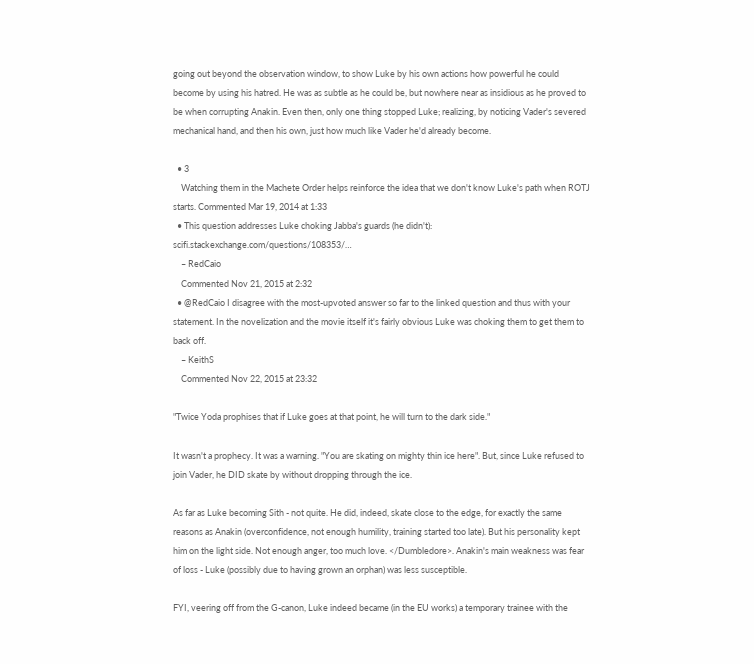going out beyond the observation window, to show Luke by his own actions how powerful he could become by using his hatred. He was as subtle as he could be, but nowhere near as insidious as he proved to be when corrupting Anakin. Even then, only one thing stopped Luke; realizing, by noticing Vader's severed mechanical hand, and then his own, just how much like Vader he'd already become.

  • 3
    Watching them in the Machete Order helps reinforce the idea that we don't know Luke's path when ROTJ starts. Commented Mar 19, 2014 at 1:33
  • This question addresses Luke choking Jabba's guards (he didn't): scifi.stackexchange.com/questions/108353/…
    – RedCaio
    Commented Nov 21, 2015 at 2:32
  • @RedCaio I disagree with the most-upvoted answer so far to the linked question and thus with your statement. In the novelization and the movie itself it's fairly obvious Luke was choking them to get them to back off.
    – KeithS
    Commented Nov 22, 2015 at 23:32

"Twice Yoda prophises that if Luke goes at that point, he will turn to the dark side."

It wasn't a prophecy. It was a warning. "You are skating on mighty thin ice here". But, since Luke refused to join Vader, he DID skate by without dropping through the ice.

As far as Luke becoming Sith - not quite. He did, indeed, skate close to the edge, for exactly the same reasons as Anakin (overconfidence, not enough humility, training started too late). But his personality kept him on the light side. Not enough anger, too much love. </Dumbledore>. Anakin's main weakness was fear of loss - Luke (possibly due to having grown an orphan) was less susceptible.

FYI, veering off from the G-canon, Luke indeed became (in the EU works) a temporary trainee with the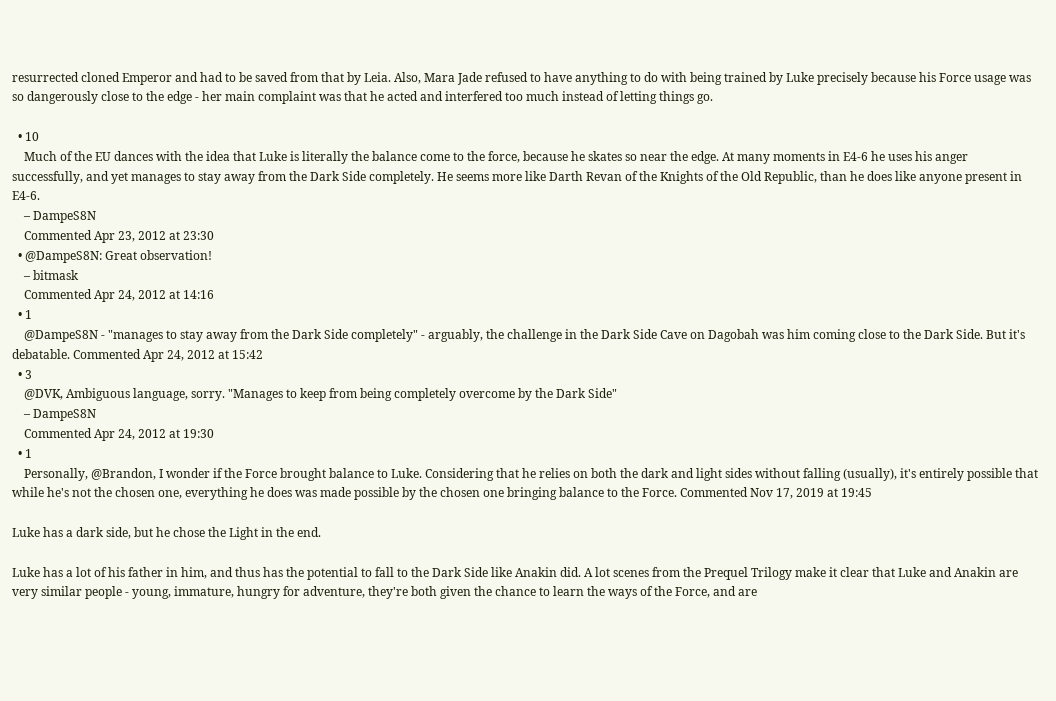resurrected cloned Emperor and had to be saved from that by Leia. Also, Mara Jade refused to have anything to do with being trained by Luke precisely because his Force usage was so dangerously close to the edge - her main complaint was that he acted and interfered too much instead of letting things go.

  • 10
    Much of the EU dances with the idea that Luke is literally the balance come to the force, because he skates so near the edge. At many moments in E4-6 he uses his anger successfully, and yet manages to stay away from the Dark Side completely. He seems more like Darth Revan of the Knights of the Old Republic, than he does like anyone present in E4-6.
    – DampeS8N
    Commented Apr 23, 2012 at 23:30
  • @DampeS8N: Great observation!
    – bitmask
    Commented Apr 24, 2012 at 14:16
  • 1
    @DampeS8N - "manages to stay away from the Dark Side completely" - arguably, the challenge in the Dark Side Cave on Dagobah was him coming close to the Dark Side. But it's debatable. Commented Apr 24, 2012 at 15:42
  • 3
    @DVK, Ambiguous language, sorry. "Manages to keep from being completely overcome by the Dark Side"
    – DampeS8N
    Commented Apr 24, 2012 at 19:30
  • 1
    Personally, @Brandon, I wonder if the Force brought balance to Luke. Considering that he relies on both the dark and light sides without falling (usually), it's entirely possible that while he's not the chosen one, everything he does was made possible by the chosen one bringing balance to the Force. Commented Nov 17, 2019 at 19:45

Luke has a dark side, but he chose the Light in the end.

Luke has a lot of his father in him, and thus has the potential to fall to the Dark Side like Anakin did. A lot scenes from the Prequel Trilogy make it clear that Luke and Anakin are very similar people - young, immature, hungry for adventure, they're both given the chance to learn the ways of the Force, and are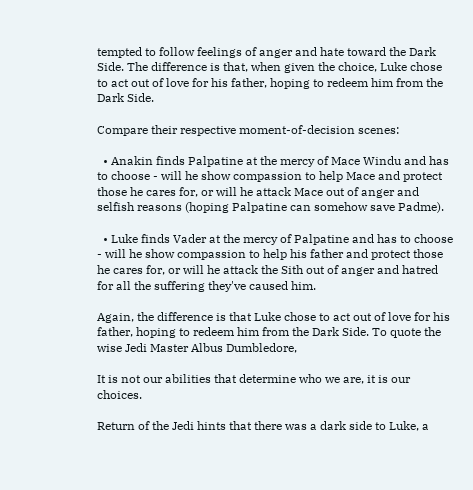tempted to follow feelings of anger and hate toward the Dark Side. The difference is that, when given the choice, Luke chose to act out of love for his father, hoping to redeem him from the Dark Side.

Compare their respective moment-of-decision scenes:

  • Anakin finds Palpatine at the mercy of Mace Windu and has to choose - will he show compassion to help Mace and protect those he cares for, or will he attack Mace out of anger and selfish reasons (hoping Palpatine can somehow save Padme).

  • Luke finds Vader at the mercy of Palpatine and has to choose - will he show compassion to help his father and protect those he cares for, or will he attack the Sith out of anger and hatred for all the suffering they've caused him.

Again, the difference is that Luke chose to act out of love for his father, hoping to redeem him from the Dark Side. To quote the wise Jedi Master Albus Dumbledore,

It is not our abilities that determine who we are, it is our choices.

Return of the Jedi hints that there was a dark side to Luke, a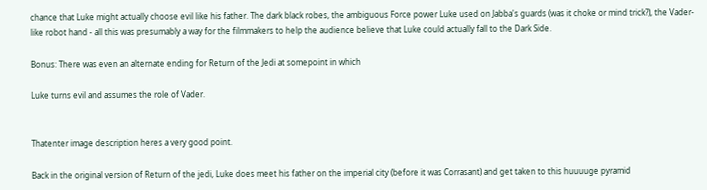chance that Luke might actually choose evil like his father. The dark black robes, the ambiguous Force power Luke used on Jabba's guards (was it choke or mind trick?), the Vader-like robot hand - all this was presumably a way for the filmmakers to help the audience believe that Luke could actually fall to the Dark Side.

Bonus: There was even an alternate ending for Return of the Jedi at somepoint in which

Luke turns evil and assumes the role of Vader.


Thatenter image description heres a very good point.

Back in the original version of Return of the jedi, Luke does meet his father on the imperial city (before it was Corrasant) and get taken to this huuuuge pyramid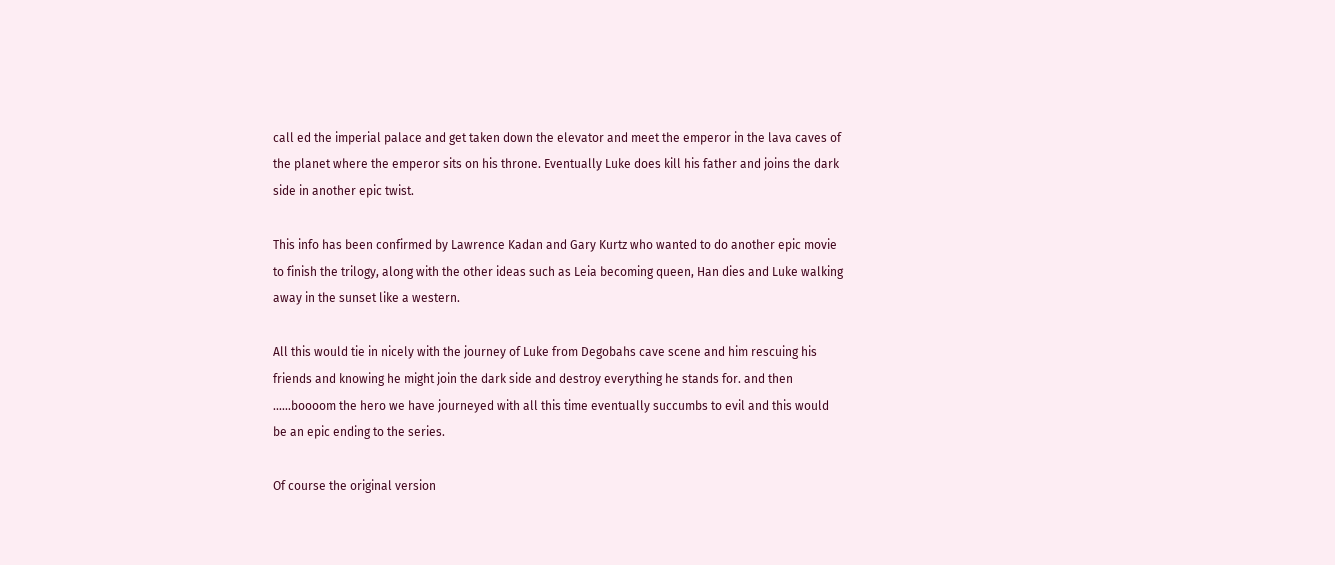call ed the imperial palace and get taken down the elevator and meet the emperor in the lava caves of the planet where the emperor sits on his throne. Eventually Luke does kill his father and joins the dark side in another epic twist.

This info has been confirmed by Lawrence Kadan and Gary Kurtz who wanted to do another epic movie to finish the trilogy, along with the other ideas such as Leia becoming queen, Han dies and Luke walking away in the sunset like a western.

All this would tie in nicely with the journey of Luke from Degobahs cave scene and him rescuing his friends and knowing he might join the dark side and destroy everything he stands for. and then ......boooom the hero we have journeyed with all this time eventually succumbs to evil and this would be an epic ending to the series.

Of course the original version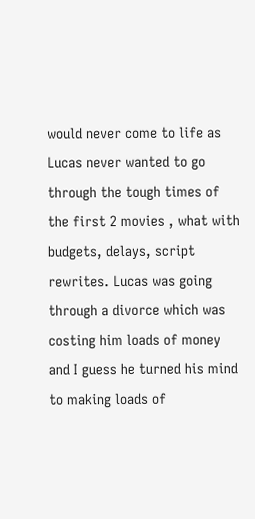would never come to life as Lucas never wanted to go through the tough times of the first 2 movies , what with budgets, delays, script rewrites. Lucas was going through a divorce which was costing him loads of money and I guess he turned his mind to making loads of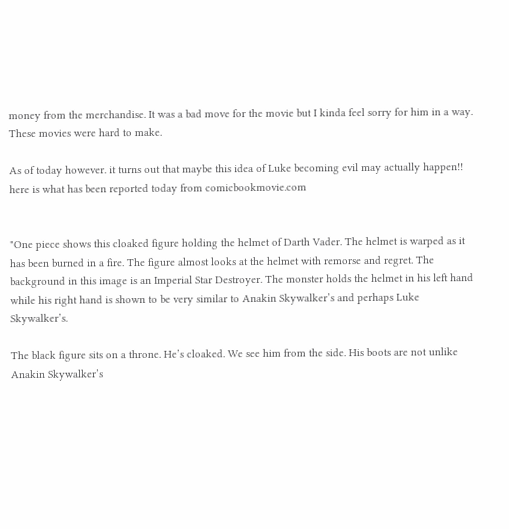money from the merchandise. It was a bad move for the movie but I kinda feel sorry for him in a way. These movies were hard to make.

As of today however. it turns out that maybe this idea of Luke becoming evil may actually happen!! here is what has been reported today from comicbookmovie.com


"One piece shows this cloaked figure holding the helmet of Darth Vader. The helmet is warped as it has been burned in a fire. The figure almost looks at the helmet with remorse and regret. The background in this image is an Imperial Star Destroyer. The monster holds the helmet in his left hand while his right hand is shown to be very similar to Anakin Skywalker’s and perhaps Luke Skywalker’s.

The black figure sits on a throne. He’s cloaked. We see him from the side. His boots are not unlike Anakin Skywalker’s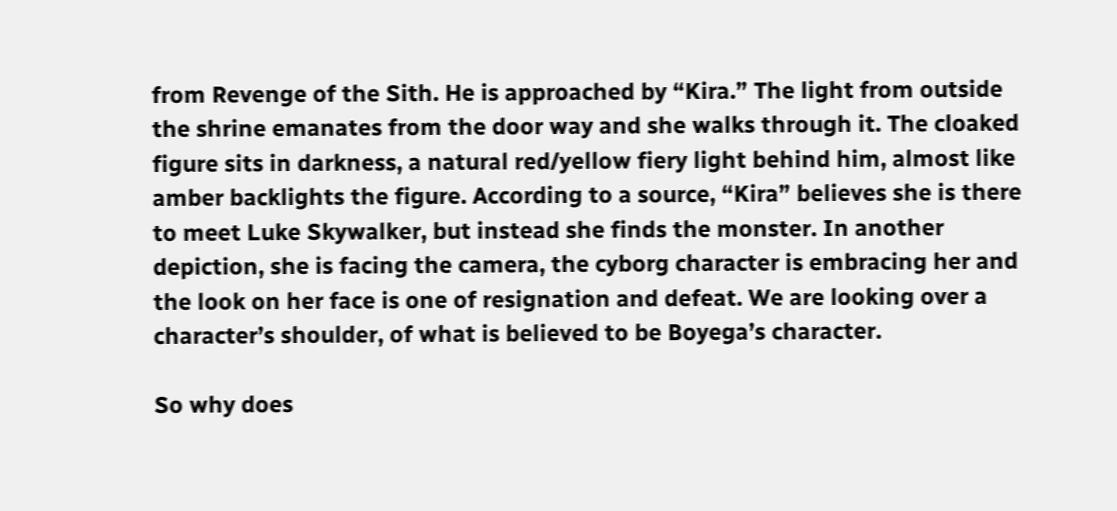from Revenge of the Sith. He is approached by “Kira.” The light from outside the shrine emanates from the door way and she walks through it. The cloaked figure sits in darkness, a natural red/yellow fiery light behind him, almost like amber backlights the figure. According to a source, “Kira” believes she is there to meet Luke Skywalker, but instead she finds the monster. In another depiction, she is facing the camera, the cyborg character is embracing her and the look on her face is one of resignation and defeat. We are looking over a character’s shoulder, of what is believed to be Boyega’s character.

So why does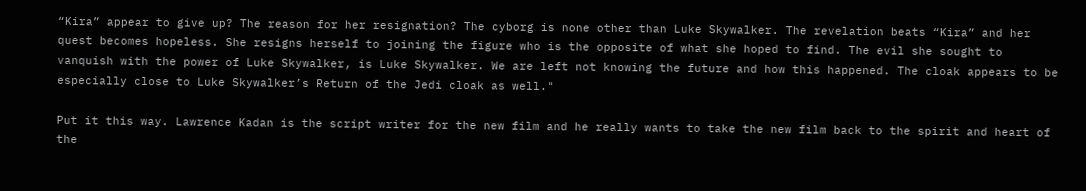“Kira” appear to give up? The reason for her resignation? The cyborg is none other than Luke Skywalker. The revelation beats “Kira” and her quest becomes hopeless. She resigns herself to joining the figure who is the opposite of what she hoped to find. The evil she sought to vanquish with the power of Luke Skywalker, is Luke Skywalker. We are left not knowing the future and how this happened. The cloak appears to be especially close to Luke Skywalker’s Return of the Jedi cloak as well."

Put it this way. Lawrence Kadan is the script writer for the new film and he really wants to take the new film back to the spirit and heart of the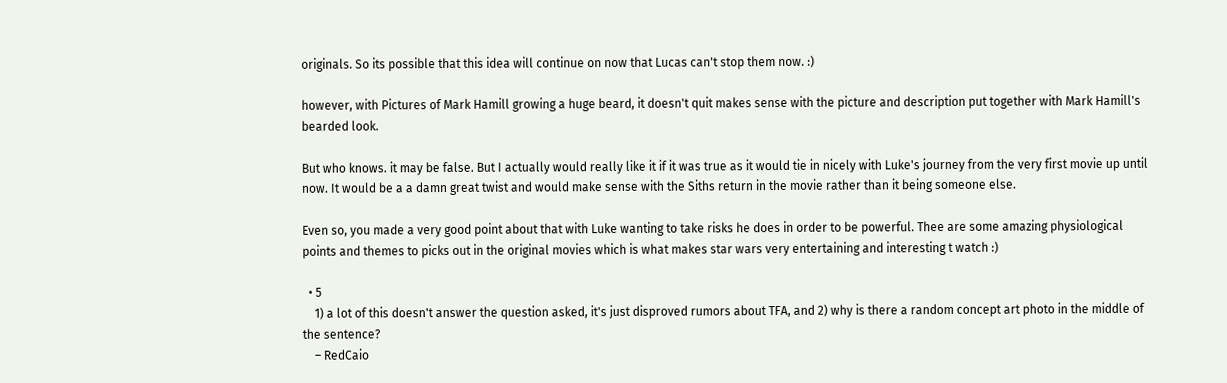originals. So its possible that this idea will continue on now that Lucas can't stop them now. :)

however, with Pictures of Mark Hamill growing a huge beard, it doesn't quit makes sense with the picture and description put together with Mark Hamill's bearded look.

But who knows. it may be false. But I actually would really like it if it was true as it would tie in nicely with Luke's journey from the very first movie up until now. It would be a a damn great twist and would make sense with the Siths return in the movie rather than it being someone else.

Even so, you made a very good point about that with Luke wanting to take risks he does in order to be powerful. Thee are some amazing physiological points and themes to picks out in the original movies which is what makes star wars very entertaining and interesting t watch :)

  • 5
    1) a lot of this doesn't answer the question asked, it's just disproved rumors about TFA, and 2) why is there a random concept art photo in the middle of the sentence?
    – RedCaio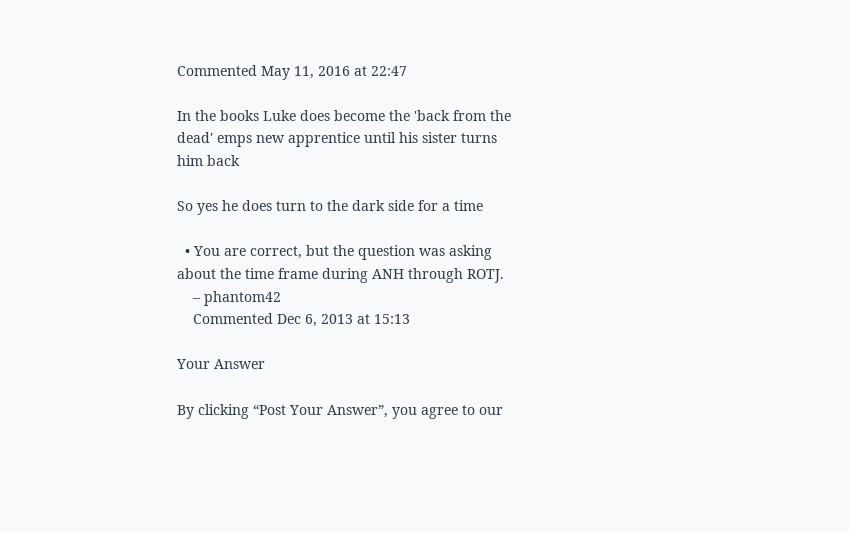Commented May 11, 2016 at 22:47

In the books Luke does become the 'back from the dead' emps new apprentice until his sister turns him back

So yes he does turn to the dark side for a time

  • You are correct, but the question was asking about the time frame during ANH through ROTJ.
    – phantom42
    Commented Dec 6, 2013 at 15:13

Your Answer

By clicking “Post Your Answer”, you agree to our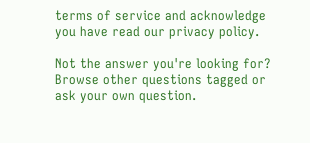terms of service and acknowledge you have read our privacy policy.

Not the answer you're looking for? Browse other questions tagged or ask your own question.